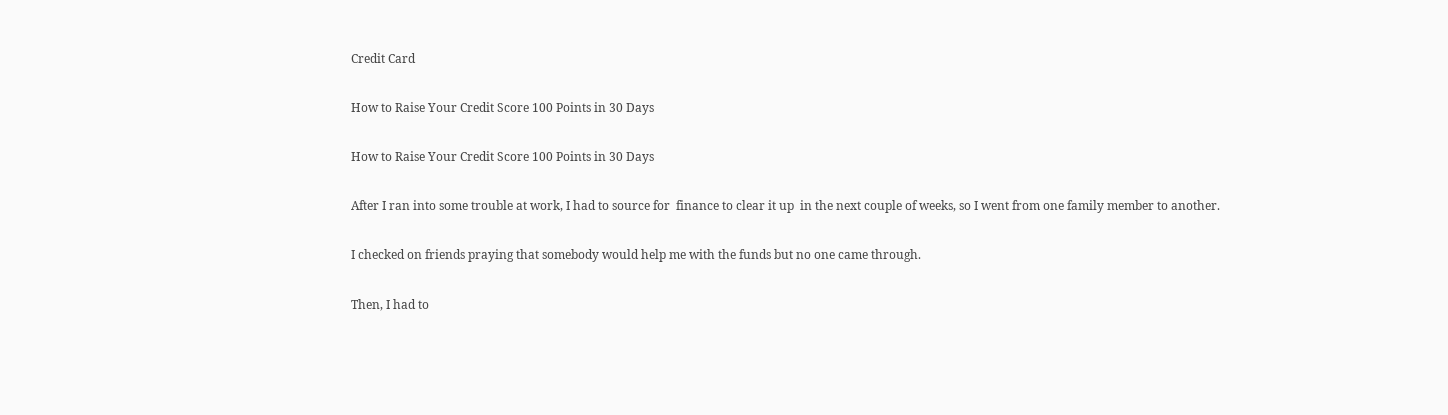Credit Card

How to Raise Your Credit Score 100 Points in 30 Days

How to Raise Your Credit Score 100 Points in 30 Days

After I ran into some trouble at work, I had to source for  finance to clear it up  in the next couple of weeks, so I went from one family member to another.

I checked on friends praying that somebody would help me with the funds but no one came through.

Then, I had to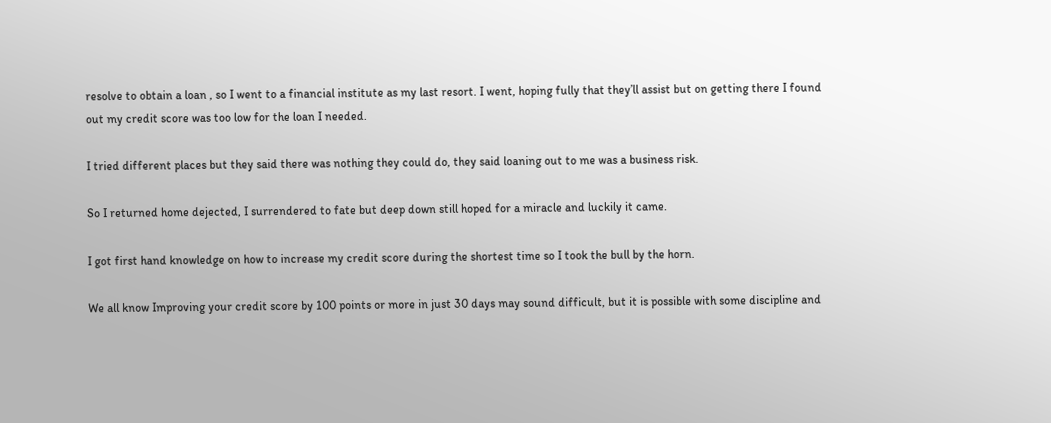resolve to obtain a loan , so I went to a financial institute as my last resort. I went, hoping fully that they’ll assist but on getting there I found out my credit score was too low for the loan I needed.

I tried different places but they said there was nothing they could do, they said loaning out to me was a business risk.

So I returned home dejected, I surrendered to fate but deep down still hoped for a miracle and luckily it came.

I got first hand knowledge on how to increase my credit score during the shortest time so I took the bull by the horn.

We all know Improving your credit score by 100 points or more in just 30 days may sound difficult, but it is possible with some discipline and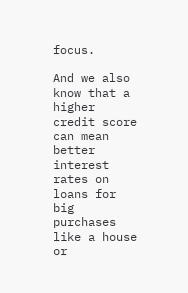focus.

And we also know that a higher credit score can mean better interest rates on loans for big purchases like a house or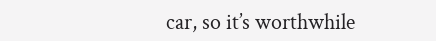car, so it’s worthwhile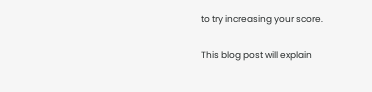to try increasing your score.

This blog post will explain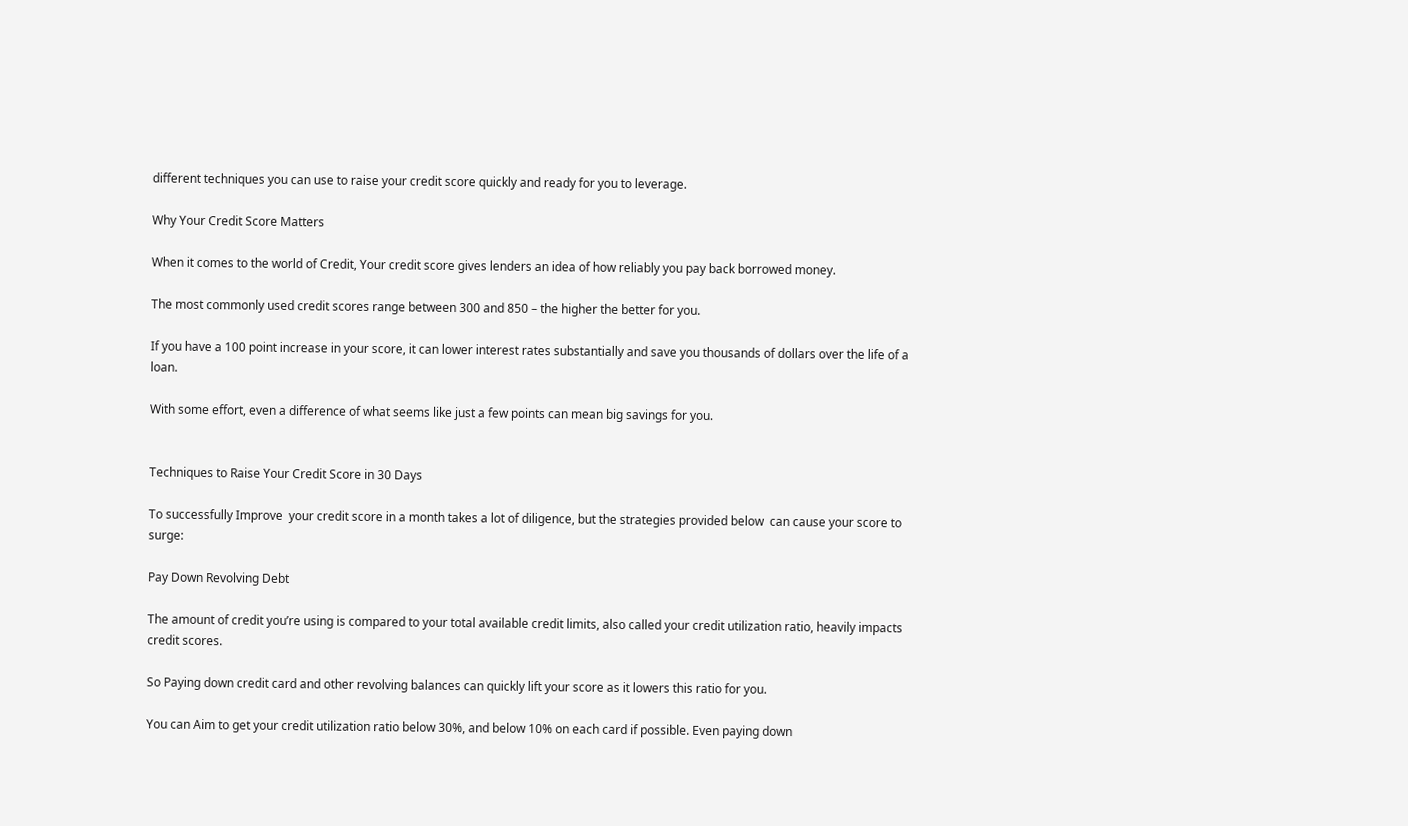different techniques you can use to raise your credit score quickly and ready for you to leverage.

Why Your Credit Score Matters

When it comes to the world of Credit, Your credit score gives lenders an idea of how reliably you pay back borrowed money.

The most commonly used credit scores range between 300 and 850 – the higher the better for you.

If you have a 100 point increase in your score, it can lower interest rates substantially and save you thousands of dollars over the life of a loan.

With some effort, even a difference of what seems like just a few points can mean big savings for you.


Techniques to Raise Your Credit Score in 30 Days

To successfully Improve  your credit score in a month takes a lot of diligence, but the strategies provided below  can cause your score to surge:

Pay Down Revolving Debt

The amount of credit you’re using is compared to your total available credit limits, also called your credit utilization ratio, heavily impacts credit scores.

So Paying down credit card and other revolving balances can quickly lift your score as it lowers this ratio for you.

You can Aim to get your credit utilization ratio below 30%, and below 10% on each card if possible. Even paying down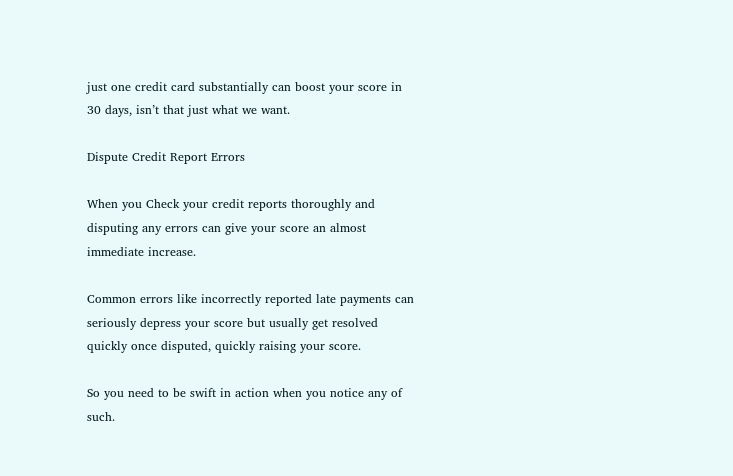just one credit card substantially can boost your score in 30 days, isn’t that just what we want.

Dispute Credit Report Errors

When you Check your credit reports thoroughly and disputing any errors can give your score an almost immediate increase.

Common errors like incorrectly reported late payments can seriously depress your score but usually get resolved quickly once disputed, quickly raising your score.

So you need to be swift in action when you notice any of such.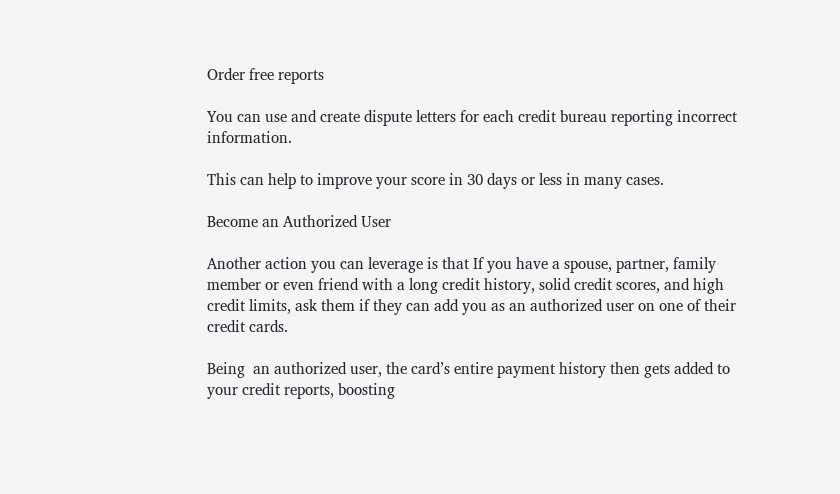Order free reports

You can use and create dispute letters for each credit bureau reporting incorrect information.

This can help to improve your score in 30 days or less in many cases.

Become an Authorized User

Another action you can leverage is that If you have a spouse, partner, family member or even friend with a long credit history, solid credit scores, and high credit limits, ask them if they can add you as an authorized user on one of their credit cards.

Being  an authorized user, the card’s entire payment history then gets added to your credit reports, boosting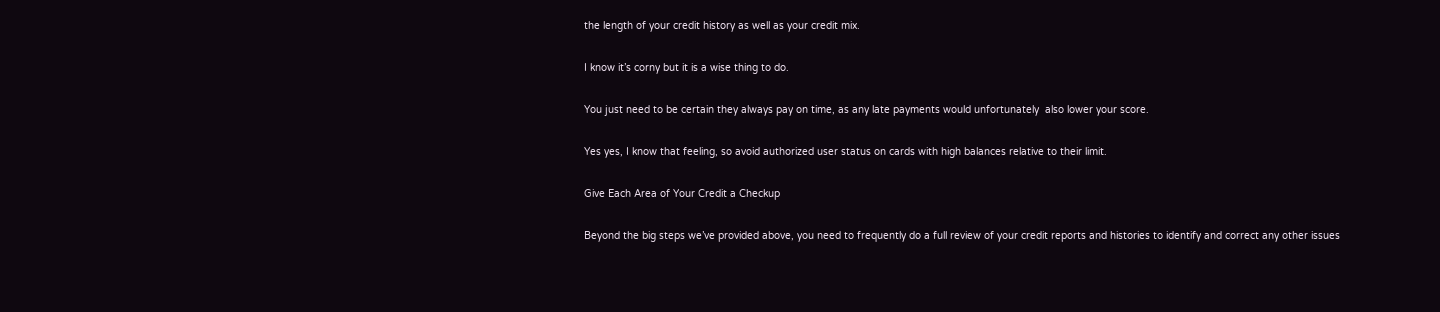the length of your credit history as well as your credit mix.

I know it’s corny but it is a wise thing to do.

You just need to be certain they always pay on time, as any late payments would unfortunately  also lower your score.

Yes yes, I know that feeling, so avoid authorized user status on cards with high balances relative to their limit.

Give Each Area of Your Credit a Checkup

Beyond the big steps we’ve provided above, you need to frequently do a full review of your credit reports and histories to identify and correct any other issues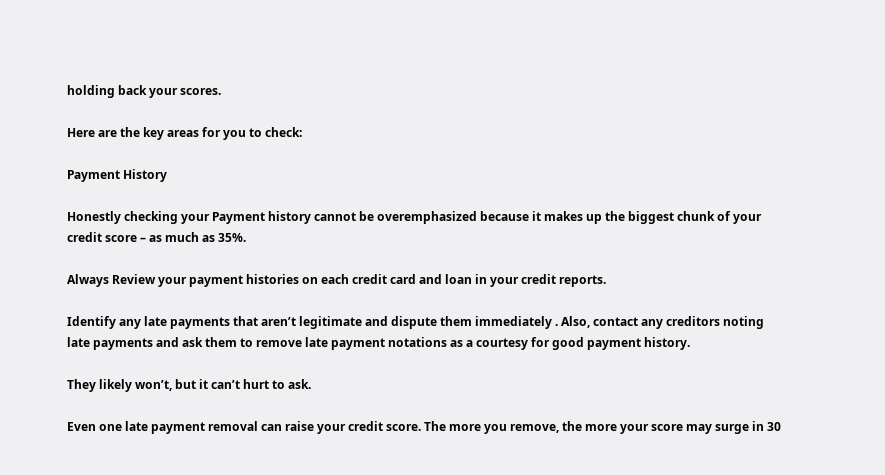holding back your scores.

Here are the key areas for you to check:

Payment History

Honestly checking your Payment history cannot be overemphasized because it makes up the biggest chunk of your credit score – as much as 35%.

Always Review your payment histories on each credit card and loan in your credit reports.

Identify any late payments that aren’t legitimate and dispute them immediately . Also, contact any creditors noting late payments and ask them to remove late payment notations as a courtesy for good payment history.

They likely won’t, but it can’t hurt to ask.

Even one late payment removal can raise your credit score. The more you remove, the more your score may surge in 30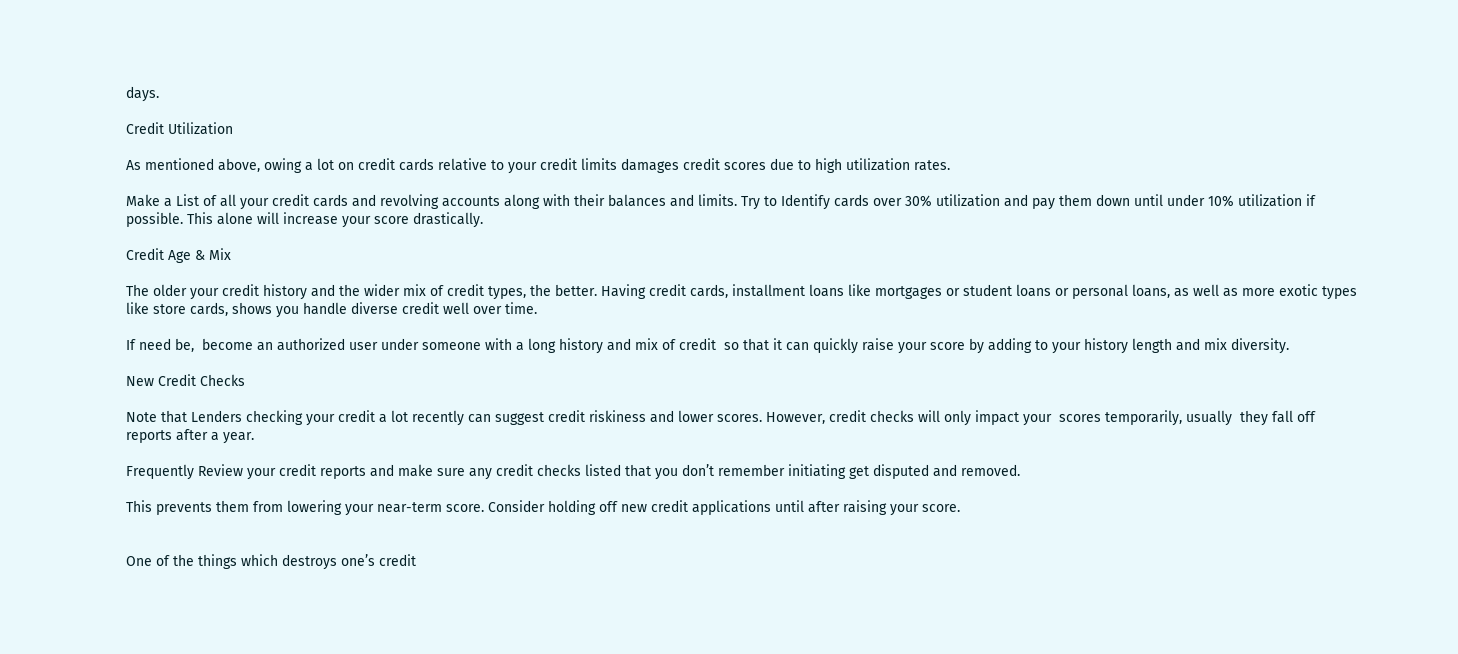days.

Credit Utilization

As mentioned above, owing a lot on credit cards relative to your credit limits damages credit scores due to high utilization rates.

Make a List of all your credit cards and revolving accounts along with their balances and limits. Try to Identify cards over 30% utilization and pay them down until under 10% utilization if possible. This alone will increase your score drastically.

Credit Age & Mix

The older your credit history and the wider mix of credit types, the better. Having credit cards, installment loans like mortgages or student loans or personal loans, as well as more exotic types like store cards, shows you handle diverse credit well over time.

If need be,  become an authorized user under someone with a long history and mix of credit  so that it can quickly raise your score by adding to your history length and mix diversity.

New Credit Checks

Note that Lenders checking your credit a lot recently can suggest credit riskiness and lower scores. However, credit checks will only impact your  scores temporarily, usually  they fall off reports after a year.

Frequently Review your credit reports and make sure any credit checks listed that you don’t remember initiating get disputed and removed.

This prevents them from lowering your near-term score. Consider holding off new credit applications until after raising your score.


One of the things which destroys one’s credit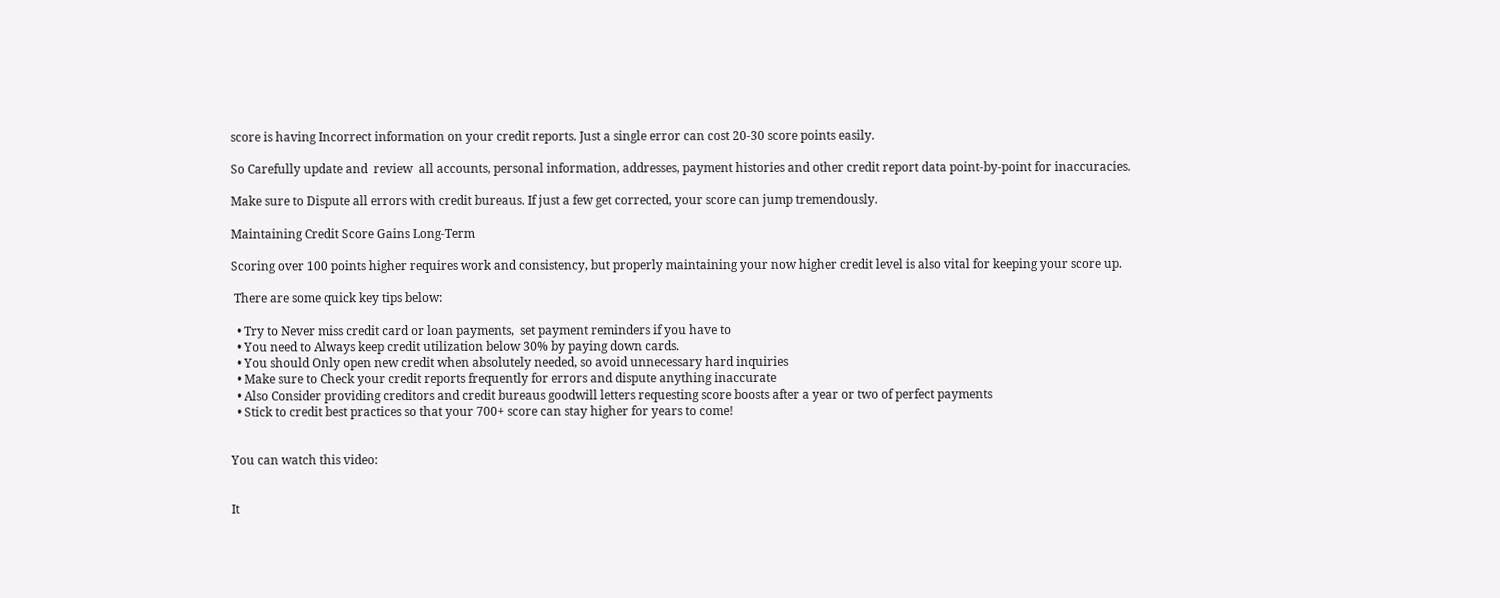score is having Incorrect information on your credit reports. Just a single error can cost 20-30 score points easily.

So Carefully update and  review  all accounts, personal information, addresses, payment histories and other credit report data point-by-point for inaccuracies.

Make sure to Dispute all errors with credit bureaus. If just a few get corrected, your score can jump tremendously.

Maintaining Credit Score Gains Long-Term

Scoring over 100 points higher requires work and consistency, but properly maintaining your now higher credit level is also vital for keeping your score up.

 There are some quick key tips below:

  • Try to Never miss credit card or loan payments,  set payment reminders if you have to
  • You need to Always keep credit utilization below 30% by paying down cards.
  • You should Only open new credit when absolutely needed, so avoid unnecessary hard inquiries
  • Make sure to Check your credit reports frequently for errors and dispute anything inaccurate
  • Also Consider providing creditors and credit bureaus goodwill letters requesting score boosts after a year or two of perfect payments
  • Stick to credit best practices so that your 700+ score can stay higher for years to come!


You can watch this video:


It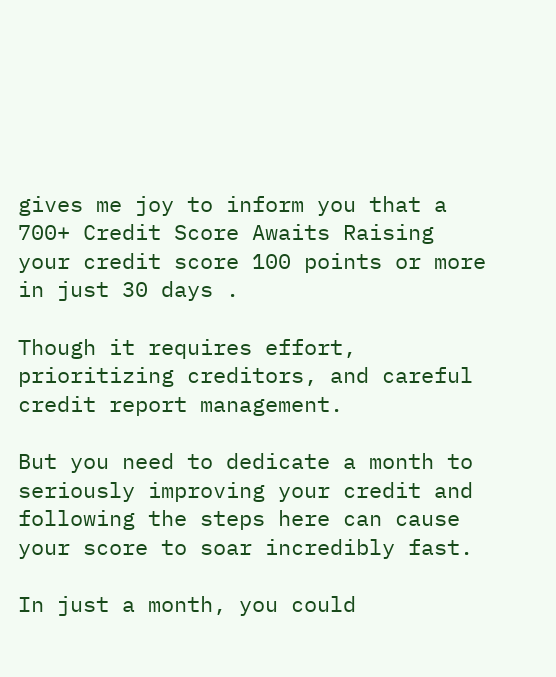gives me joy to inform you that a 700+ Credit Score Awaits Raising your credit score 100 points or more in just 30 days .

Though it requires effort, prioritizing creditors, and careful credit report management.

But you need to dedicate a month to seriously improving your credit and following the steps here can cause your score to soar incredibly fast.

In just a month, you could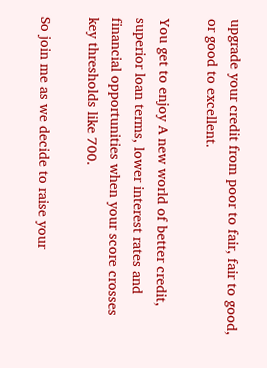upgrade your credit from poor to fair, fair to good, or good to excellent.

You get to enjoy A new world of better credit, superior loan terms, lower interest rates and financial opportunities when your score crosses key thresholds like 700.

So join me as we decide to raise your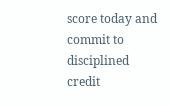score today and commit to disciplined credit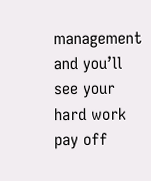management and you’ll see your hard work pay off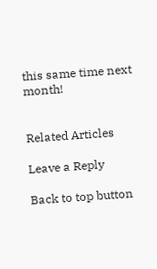this same time next month!


Related Articles

Leave a Reply

Back to top button